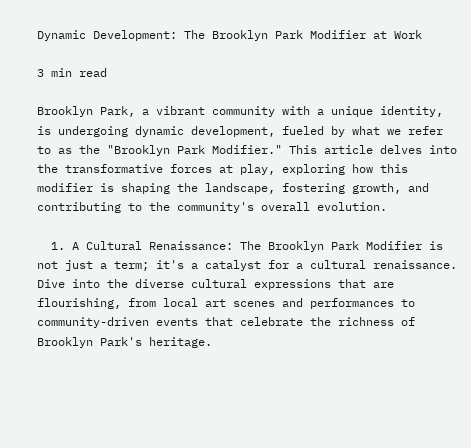Dynamic Development: The Brooklyn Park Modifier at Work

3 min read

Brooklyn Park, a vibrant community with a unique identity, is undergoing dynamic development, fueled by what we refer to as the "Brooklyn Park Modifier." This article delves into the transformative forces at play, exploring how this modifier is shaping the landscape, fostering growth, and contributing to the community's overall evolution.

  1. A Cultural Renaissance: The Brooklyn Park Modifier is not just a term; it's a catalyst for a cultural renaissance. Dive into the diverse cultural expressions that are flourishing, from local art scenes and performances to community-driven events that celebrate the richness of Brooklyn Park's heritage.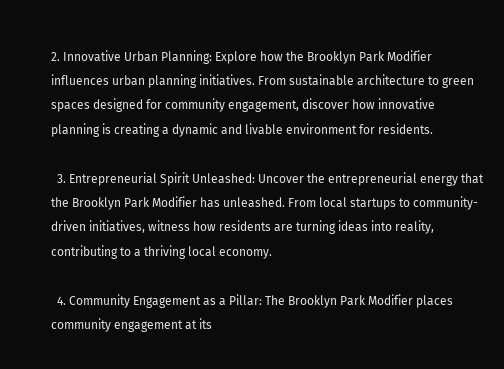2. Innovative Urban Planning: Explore how the Brooklyn Park Modifier influences urban planning initiatives. From sustainable architecture to green spaces designed for community engagement, discover how innovative planning is creating a dynamic and livable environment for residents.

  3. Entrepreneurial Spirit Unleashed: Uncover the entrepreneurial energy that the Brooklyn Park Modifier has unleashed. From local startups to community-driven initiatives, witness how residents are turning ideas into reality, contributing to a thriving local economy.

  4. Community Engagement as a Pillar: The Brooklyn Park Modifier places community engagement at its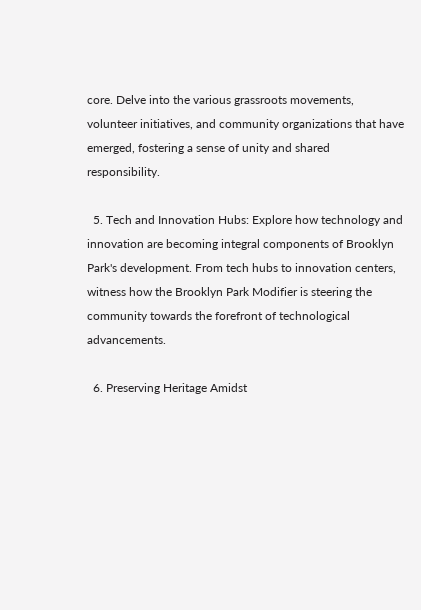core. Delve into the various grassroots movements, volunteer initiatives, and community organizations that have emerged, fostering a sense of unity and shared responsibility.

  5. Tech and Innovation Hubs: Explore how technology and innovation are becoming integral components of Brooklyn Park's development. From tech hubs to innovation centers, witness how the Brooklyn Park Modifier is steering the community towards the forefront of technological advancements.

  6. Preserving Heritage Amidst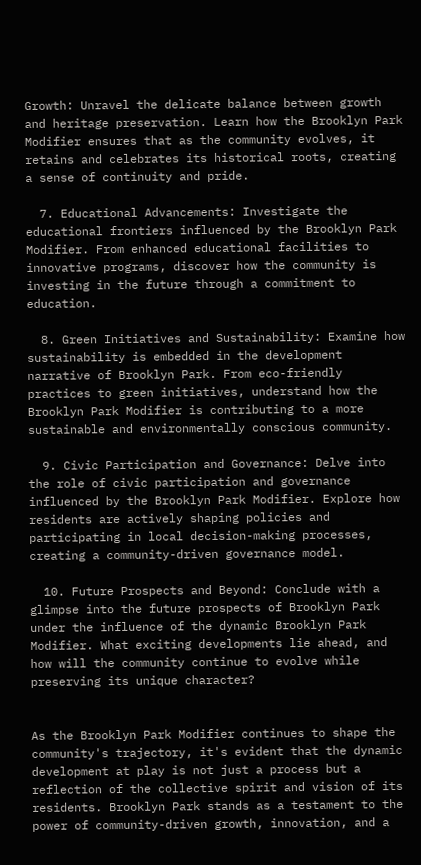Growth: Unravel the delicate balance between growth and heritage preservation. Learn how the Brooklyn Park Modifier ensures that as the community evolves, it retains and celebrates its historical roots, creating a sense of continuity and pride.

  7. Educational Advancements: Investigate the educational frontiers influenced by the Brooklyn Park Modifier. From enhanced educational facilities to innovative programs, discover how the community is investing in the future through a commitment to education.

  8. Green Initiatives and Sustainability: Examine how sustainability is embedded in the development narrative of Brooklyn Park. From eco-friendly practices to green initiatives, understand how the Brooklyn Park Modifier is contributing to a more sustainable and environmentally conscious community.

  9. Civic Participation and Governance: Delve into the role of civic participation and governance influenced by the Brooklyn Park Modifier. Explore how residents are actively shaping policies and participating in local decision-making processes, creating a community-driven governance model.

  10. Future Prospects and Beyond: Conclude with a glimpse into the future prospects of Brooklyn Park under the influence of the dynamic Brooklyn Park Modifier. What exciting developments lie ahead, and how will the community continue to evolve while preserving its unique character?


As the Brooklyn Park Modifier continues to shape the community's trajectory, it's evident that the dynamic development at play is not just a process but a reflection of the collective spirit and vision of its residents. Brooklyn Park stands as a testament to the power of community-driven growth, innovation, and a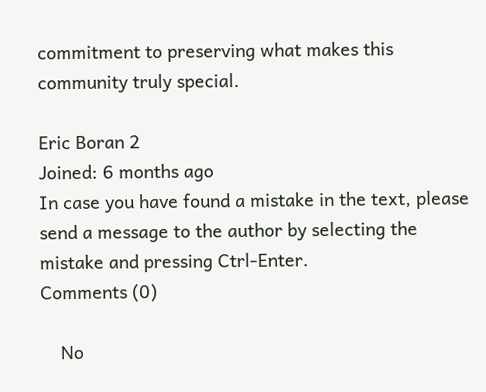commitment to preserving what makes this community truly special.

Eric Boran 2
Joined: 6 months ago
In case you have found a mistake in the text, please send a message to the author by selecting the mistake and pressing Ctrl-Enter.
Comments (0)

    No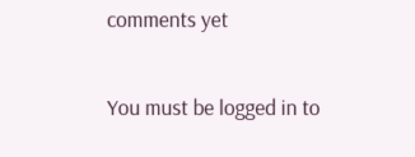comments yet

You must be logged in to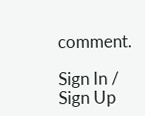comment.

Sign In / Sign Up